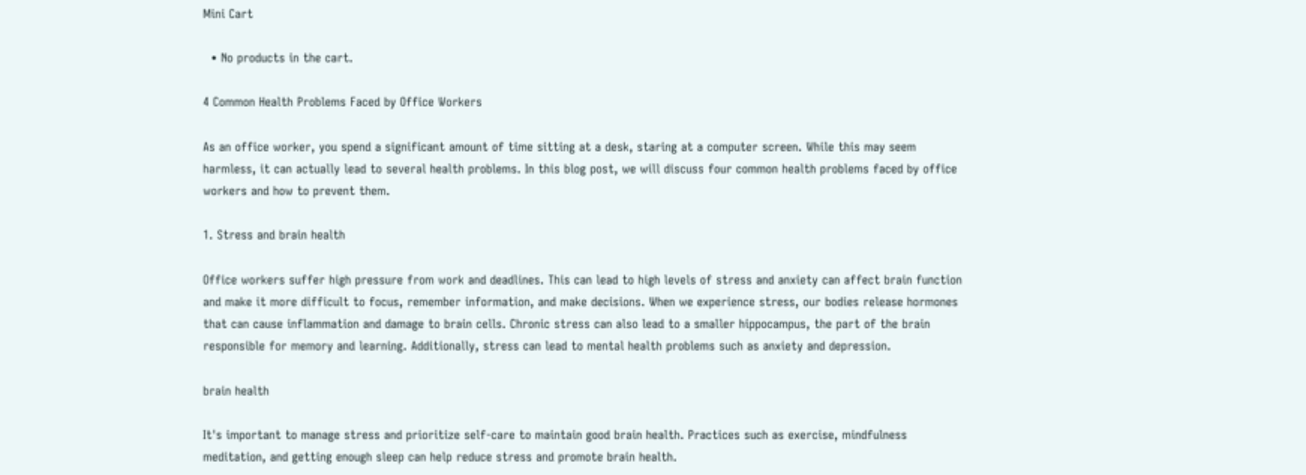Mini Cart

  • No products in the cart.

4 Common Health Problems Faced by Office Workers

As an office worker, you spend a significant amount of time sitting at a desk, staring at a computer screen. While this may seem harmless, it can actually lead to several health problems. In this blog post, we will discuss four common health problems faced by office workers and how to prevent them.

1. Stress and brain health

Office workers suffer high pressure from work and deadlines. This can lead to high levels of stress and anxiety can affect brain function and make it more difficult to focus, remember information, and make decisions. When we experience stress, our bodies release hormones that can cause inflammation and damage to brain cells. Chronic stress can also lead to a smaller hippocampus, the part of the brain responsible for memory and learning. Additionally, stress can lead to mental health problems such as anxiety and depression.

brain health

It's important to manage stress and prioritize self-care to maintain good brain health. Practices such as exercise, mindfulness meditation, and getting enough sleep can help reduce stress and promote brain health.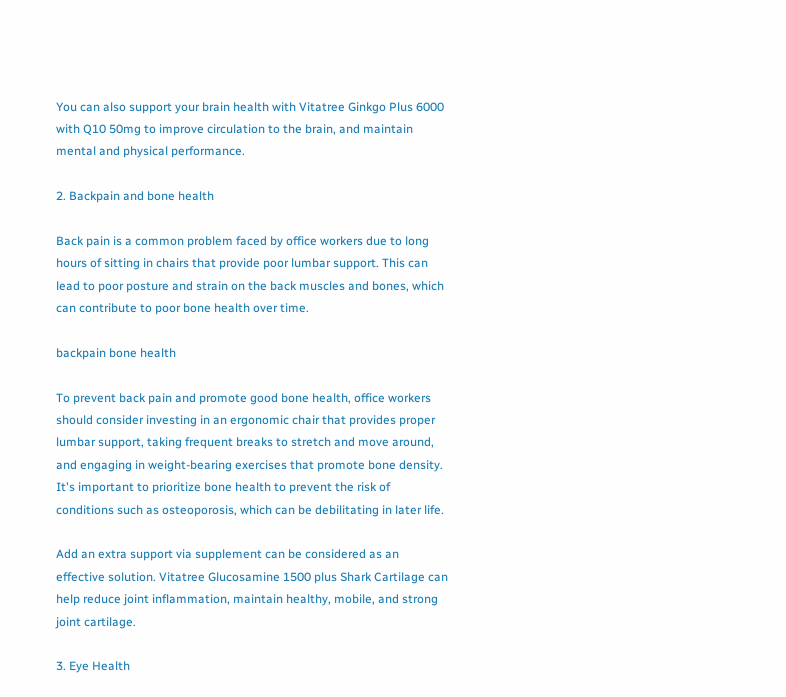You can also support your brain health with Vitatree Ginkgo Plus 6000 with Q10 50mg to improve circulation to the brain, and maintain mental and physical performance.

2. Backpain and bone health

Back pain is a common problem faced by office workers due to long hours of sitting in chairs that provide poor lumbar support. This can lead to poor posture and strain on the back muscles and bones, which can contribute to poor bone health over time.

backpain bone health

To prevent back pain and promote good bone health, office workers should consider investing in an ergonomic chair that provides proper lumbar support, taking frequent breaks to stretch and move around, and engaging in weight-bearing exercises that promote bone density. It's important to prioritize bone health to prevent the risk of conditions such as osteoporosis, which can be debilitating in later life.

Add an extra support via supplement can be considered as an effective solution. Vitatree Glucosamine 1500 plus Shark Cartilage can help reduce joint inflammation, maintain healthy, mobile, and strong joint cartilage.

3. Eye Health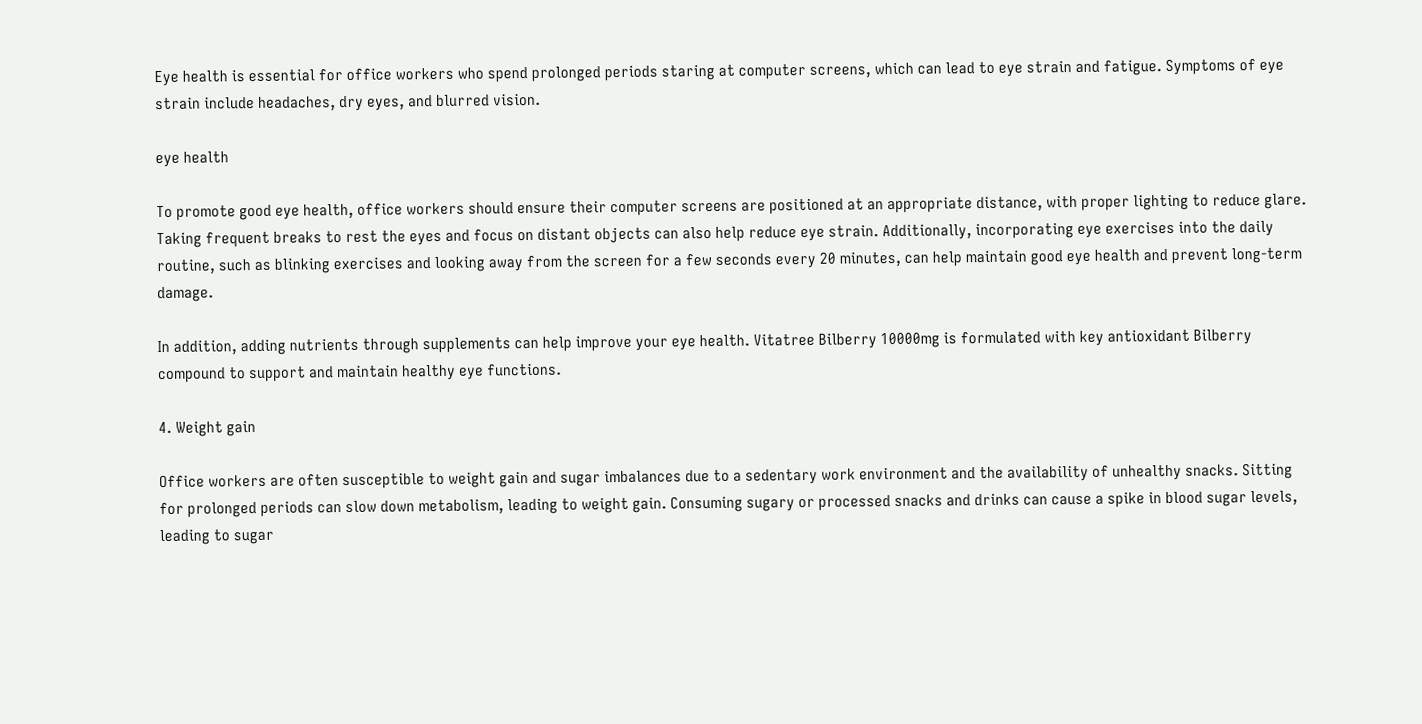Eye health is essential for office workers who spend prolonged periods staring at computer screens, which can lead to eye strain and fatigue. Symptoms of eye strain include headaches, dry eyes, and blurred vision.

eye health

To promote good eye health, office workers should ensure their computer screens are positioned at an appropriate distance, with proper lighting to reduce glare. Taking frequent breaks to rest the eyes and focus on distant objects can also help reduce eye strain. Additionally, incorporating eye exercises into the daily routine, such as blinking exercises and looking away from the screen for a few seconds every 20 minutes, can help maintain good eye health and prevent long-term damage.

In addition, adding nutrients through supplements can help improve your eye health. Vitatree Bilberry 10000mg is formulated with key antioxidant Bilberry compound to support and maintain healthy eye functions.

4. Weight gain

Office workers are often susceptible to weight gain and sugar imbalances due to a sedentary work environment and the availability of unhealthy snacks. Sitting for prolonged periods can slow down metabolism, leading to weight gain. Consuming sugary or processed snacks and drinks can cause a spike in blood sugar levels, leading to sugar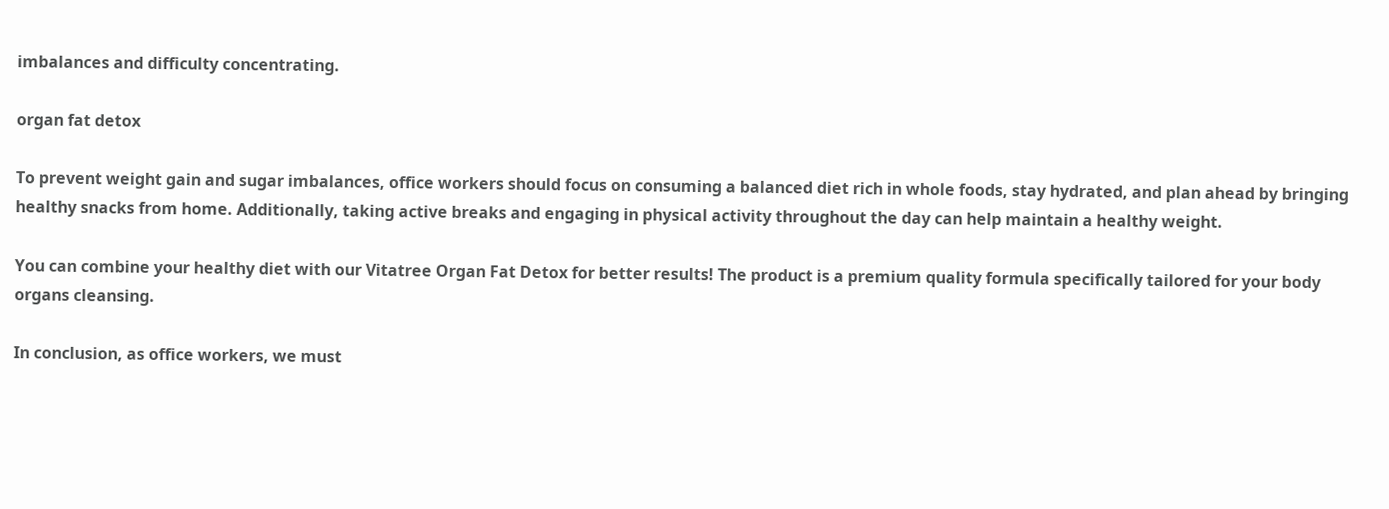imbalances and difficulty concentrating.

organ fat detox

To prevent weight gain and sugar imbalances, office workers should focus on consuming a balanced diet rich in whole foods, stay hydrated, and plan ahead by bringing healthy snacks from home. Additionally, taking active breaks and engaging in physical activity throughout the day can help maintain a healthy weight.

You can combine your healthy diet with our Vitatree Organ Fat Detox for better results! The product is a premium quality formula specifically tailored for your body organs cleansing.

In conclusion, as office workers, we must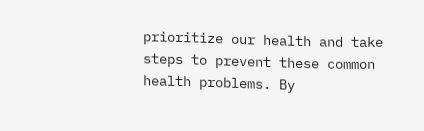prioritize our health and take steps to prevent these common health problems. By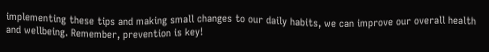implementing these tips and making small changes to our daily habits, we can improve our overall health and wellbeing. Remember, prevention is key!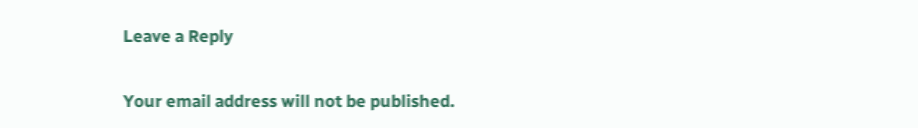Leave a Reply

Your email address will not be published.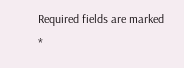Required fields are marked *